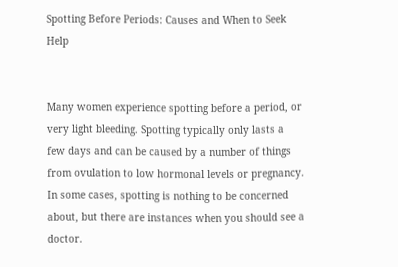Spotting Before Periods: Causes and When to Seek Help


Many women experience spotting before a period, or very light bleeding. Spotting typically only lasts a few days and can be caused by a number of things from ovulation to low hormonal levels or pregnancy. In some cases, spotting is nothing to be concerned about, but there are instances when you should see a doctor.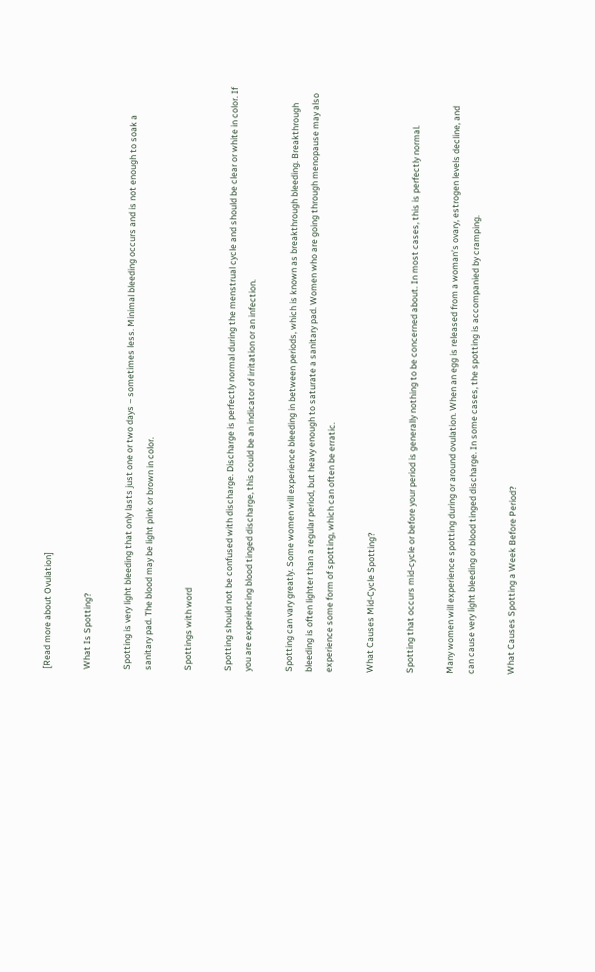[Read more about Ovulation]

What Is Spotting?

Spotting is very light bleeding that only lasts just one or two days – sometimes less. Minimal bleeding occurs and is not enough to soak a sanitary pad. The blood may be light pink or brown in color.

Spottings with word

Spotting should not be confused with discharge. Discharge is perfectly normal during the menstrual cycle and should be clear or white in color. If you are experiencing blood tinged discharge, this could be an indicator of irritation or an infection.

Spotting can vary greatly. Some women will experience bleeding in between periods, which is known as breakthrough bleeding. Breakthrough bleeding is often lighter than a regular period, but heavy enough to saturate a sanitary pad. Women who are going through menopause may also experience some form of spotting, which can often be erratic.

What Causes Mid-Cycle Spotting?

Spotting that occurs mid-cycle or before your period is generally nothing to be concerned about. In most cases, this is perfectly normal.

Many women will experience spotting during or around ovulation. When an egg is released from a woman’s ovary, estrogen levels decline, and can cause very light bleeding or blood tinged discharge. In some cases, the spotting is accompanied by cramping.

What Causes Spotting a Week Before Period?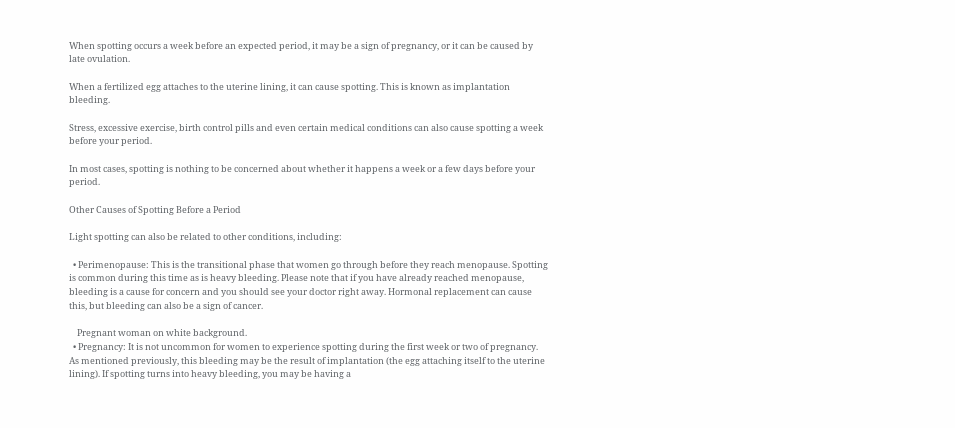When spotting occurs a week before an expected period, it may be a sign of pregnancy, or it can be caused by late ovulation.

When a fertilized egg attaches to the uterine lining, it can cause spotting. This is known as implantation bleeding.

Stress, excessive exercise, birth control pills and even certain medical conditions can also cause spotting a week before your period.

In most cases, spotting is nothing to be concerned about whether it happens a week or a few days before your period.

Other Causes of Spotting Before a Period

Light spotting can also be related to other conditions, including:

  • Perimenopause: This is the transitional phase that women go through before they reach menopause. Spotting is common during this time as is heavy bleeding. Please note that if you have already reached menopause, bleeding is a cause for concern and you should see your doctor right away. Hormonal replacement can cause this, but bleeding can also be a sign of cancer.

    Pregnant woman on white background.
  • Pregnancy: It is not uncommon for women to experience spotting during the first week or two of pregnancy. As mentioned previously, this bleeding may be the result of implantation (the egg attaching itself to the uterine lining). If spotting turns into heavy bleeding, you may be having a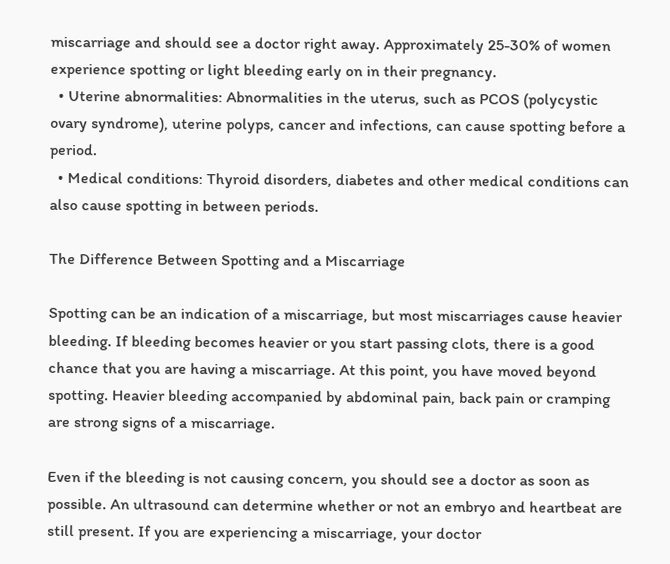miscarriage and should see a doctor right away. Approximately 25-30% of women experience spotting or light bleeding early on in their pregnancy.
  • Uterine abnormalities: Abnormalities in the uterus, such as PCOS (polycystic ovary syndrome), uterine polyps, cancer and infections, can cause spotting before a period.
  • Medical conditions: Thyroid disorders, diabetes and other medical conditions can also cause spotting in between periods.

The Difference Between Spotting and a Miscarriage

Spotting can be an indication of a miscarriage, but most miscarriages cause heavier bleeding. If bleeding becomes heavier or you start passing clots, there is a good chance that you are having a miscarriage. At this point, you have moved beyond spotting. Heavier bleeding accompanied by abdominal pain, back pain or cramping are strong signs of a miscarriage.

Even if the bleeding is not causing concern, you should see a doctor as soon as possible. An ultrasound can determine whether or not an embryo and heartbeat are still present. If you are experiencing a miscarriage, your doctor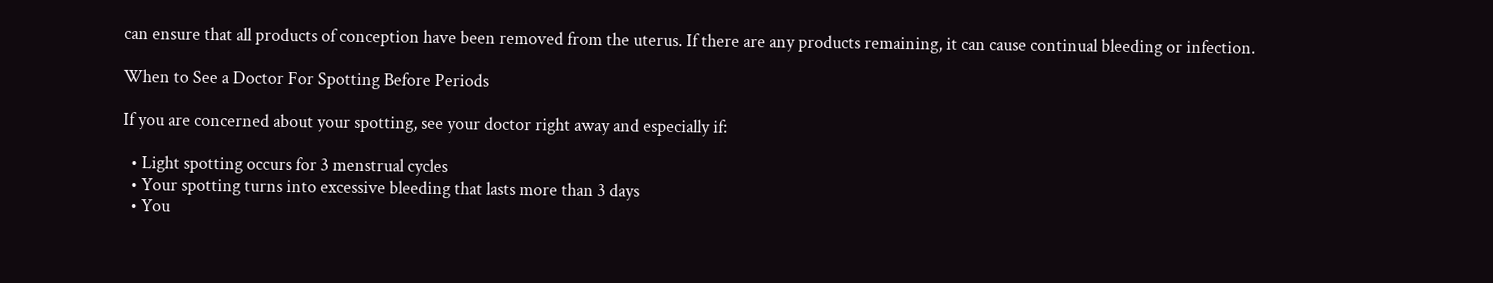can ensure that all products of conception have been removed from the uterus. If there are any products remaining, it can cause continual bleeding or infection.

When to See a Doctor For Spotting Before Periods

If you are concerned about your spotting, see your doctor right away and especially if:

  • Light spotting occurs for 3 menstrual cycles
  • Your spotting turns into excessive bleeding that lasts more than 3 days
  • You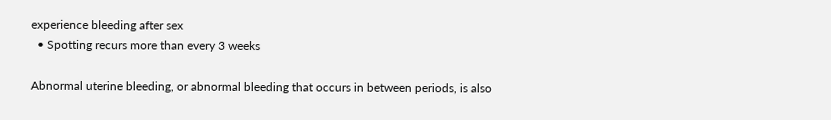experience bleeding after sex
  • Spotting recurs more than every 3 weeks

Abnormal uterine bleeding, or abnormal bleeding that occurs in between periods, is also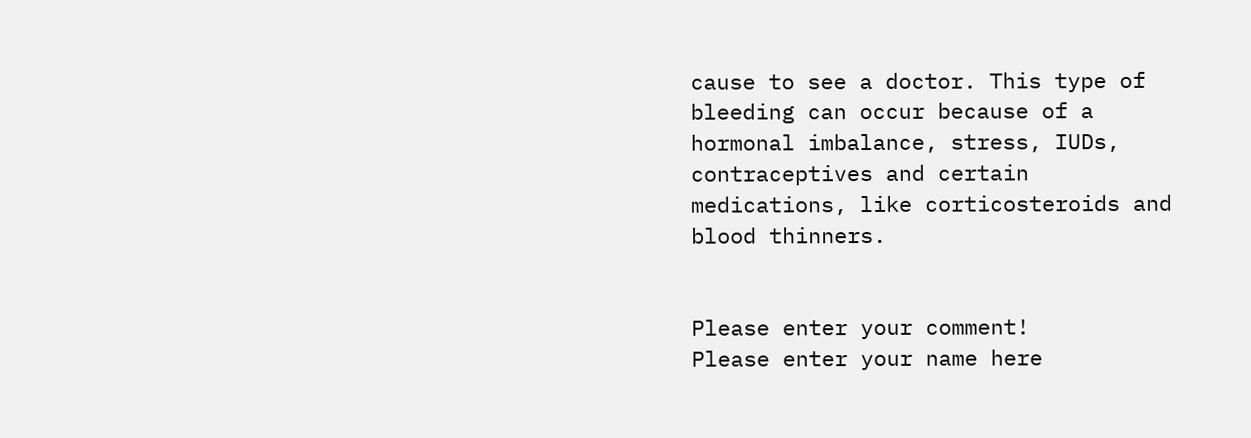cause to see a doctor. This type of bleeding can occur because of a hormonal imbalance, stress, IUDs, contraceptives and certain medications, like corticosteroids and blood thinners.


Please enter your comment!
Please enter your name here